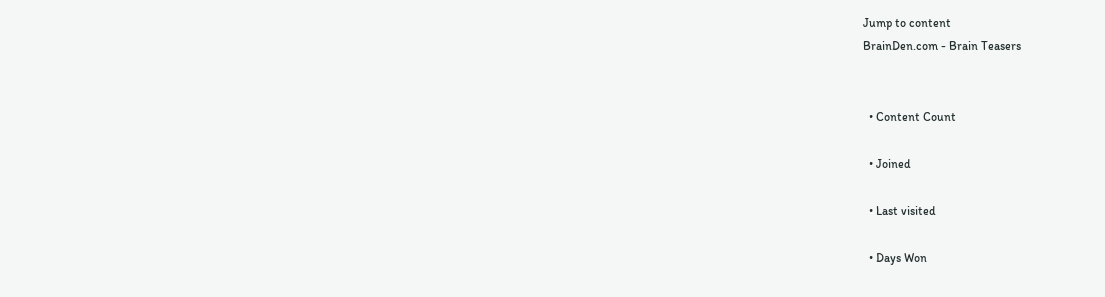Jump to content
BrainDen.com - Brain Teasers


  • Content Count

  • Joined

  • Last visited

  • Days Won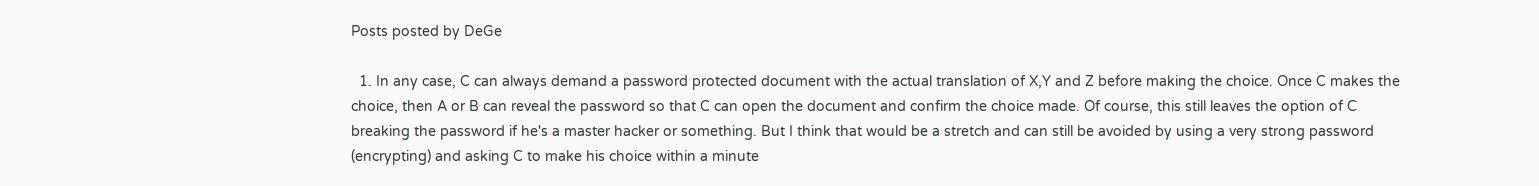Posts posted by DeGe

  1. In any case, C can always demand a password protected document with the actual translation of X,Y and Z before making the choice. Once C makes the choice, then A or B can reveal the password so that C can open the document and confirm the choice made. Of course, this still leaves the option of C breaking the password if he's a master hacker or something. But I think that would be a stretch and can still be avoided by using a very strong password (encrypting) and asking C to make his choice within a minute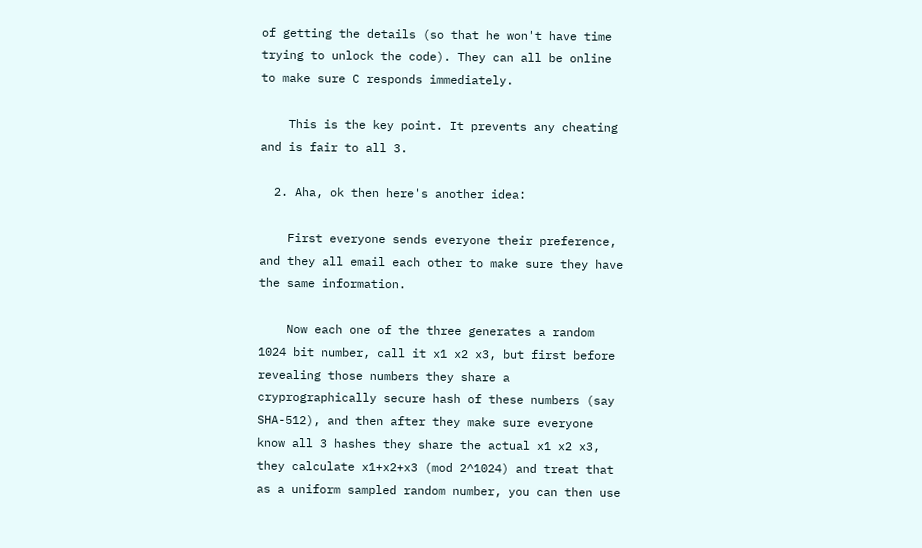of getting the details (so that he won't have time trying to unlock the code). They can all be online to make sure C responds immediately.

    This is the key point. It prevents any cheating and is fair to all 3.

  2. Aha, ok then here's another idea:

    First everyone sends everyone their preference, and they all email each other to make sure they have the same information.

    Now each one of the three generates a random 1024 bit number, call it x1 x2 x3, but first before revealing those numbers they share a cryprographically secure hash of these numbers (say SHA-512), and then after they make sure everyone know all 3 hashes they share the actual x1 x2 x3, they calculate x1+x2+x3 (mod 2^1024) and treat that as a uniform sampled random number, you can then use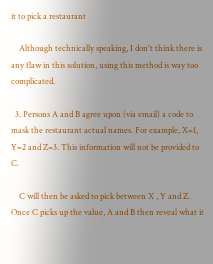it to pick a restaurant

    Although technically speaking, I don't think there is any flaw in this solution, using this method is way too complicated.

  3. Persons A and B agree upon (via email) a code to mask the restaurant actual names. For example, X=1, Y=2 and Z=3. This information will not be provided to C.

    C will then be asked to pick between X , Y and Z. Once C picks up the value, A and B then reveal what it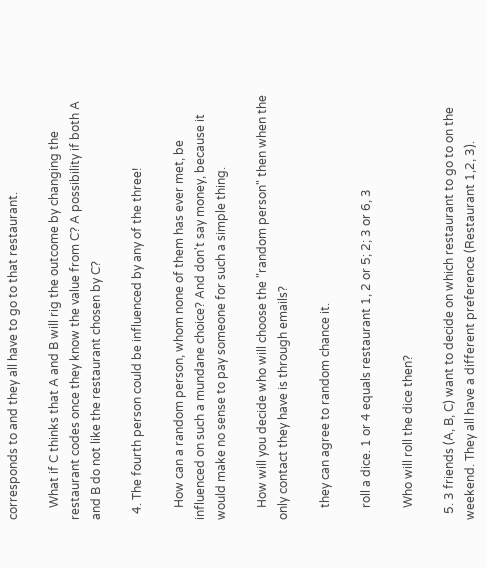corresponds to and they all have to go to that restaurant.

    What if C thinks that A and B will rig the outcome by changing the restaurant codes once they know the value from C? A possibility if both A and B do not like the restaurant chosen by C?

  4. The fourth person could be influenced by any of the three!

    How can a random person, whom none of them has ever met, be influenced on such a mundane choice? And don't say money, because it would make no sense to pay someone for such a simple thing.

    How will you decide who will choose the "random person" then when the only contact they have is through emails?

    they can agree to random chance it.

    roll a dice. 1 or 4 equals restaurant 1, 2 or 5; 2; 3 or 6, 3

    Who will roll the dice then?

  5. 3 friends (A, B, C) want to decide on which restaurant to go to on the weekend. They all have a different preference (Restaurant 1,2, 3).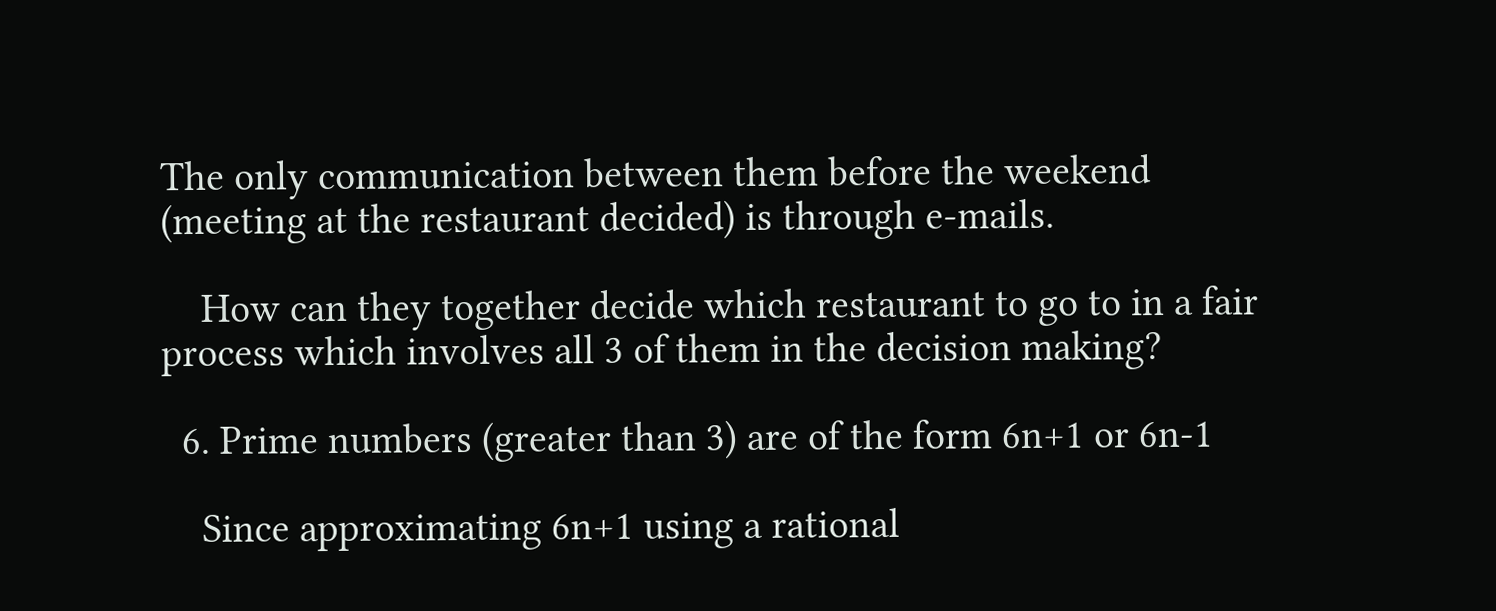The only communication between them before the weekend (meeting at the restaurant decided) is through e-mails.

    How can they together decide which restaurant to go to in a fair process which involves all 3 of them in the decision making?

  6. Prime numbers (greater than 3) are of the form 6n+1 or 6n-1

    Since approximating 6n+1 using a rational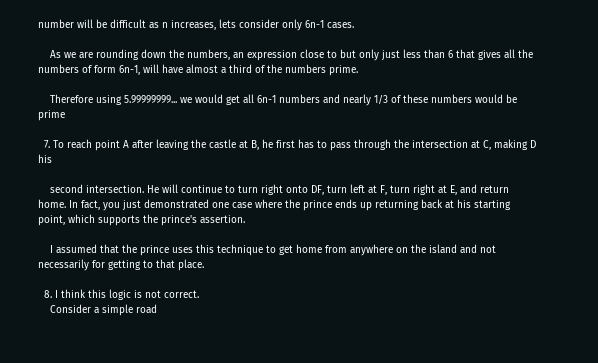number will be difficult as n increases, lets consider only 6n-1 cases.

    As we are rounding down the numbers, an expression close to but only just less than 6 that gives all the numbers of form 6n-1, will have almost a third of the numbers prime.

    Therefore using 5.99999999... we would get all 6n-1 numbers and nearly 1/3 of these numbers would be prime

  7. To reach point A after leaving the castle at B, he first has to pass through the intersection at C, making D his

    second intersection. He will continue to turn right onto DF, turn left at F, turn right at E, and return home. In fact, you just demonstrated one case where the prince ends up returning back at his starting point, which supports the prince's assertion.

    I assumed that the prince uses this technique to get home from anywhere on the island and not necessarily for getting to that place.

  8. I think this logic is not correct.
    Consider a simple road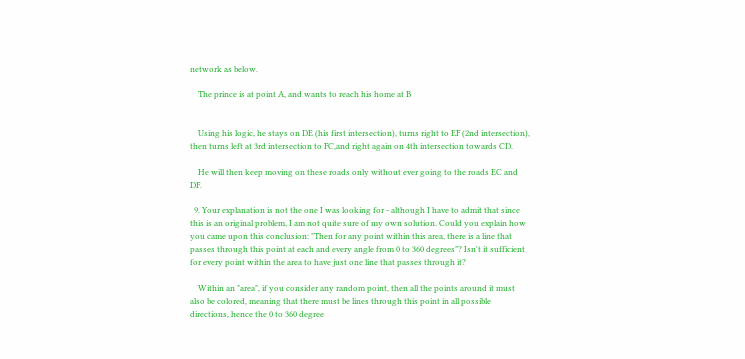network as below.

    The prince is at point A, and wants to reach his home at B


    Using his logic, he stays on DE (his first intersection), turns right to EF (2nd intersection), then turns left at 3rd intersection to FC,and right again on 4th intersection towards CD.

    He will then keep moving on these roads only without ever going to the roads EC and DF.

  9. Your explanation is not the one I was looking for - although I have to admit that since this is an original problem, I am not quite sure of my own solution. Could you explain how you came upon this conclusion: "Then for any point within this area, there is a line that passes through this point at each and every angle from 0 to 360 degrees"? Isn't it sufficient for every point within the area to have just one line that passes through it?

    Within an "area", if you consider any random point, then all the points around it must also be colored, meaning that there must be lines through this point in all possible directions, hence the 0 to 360 degree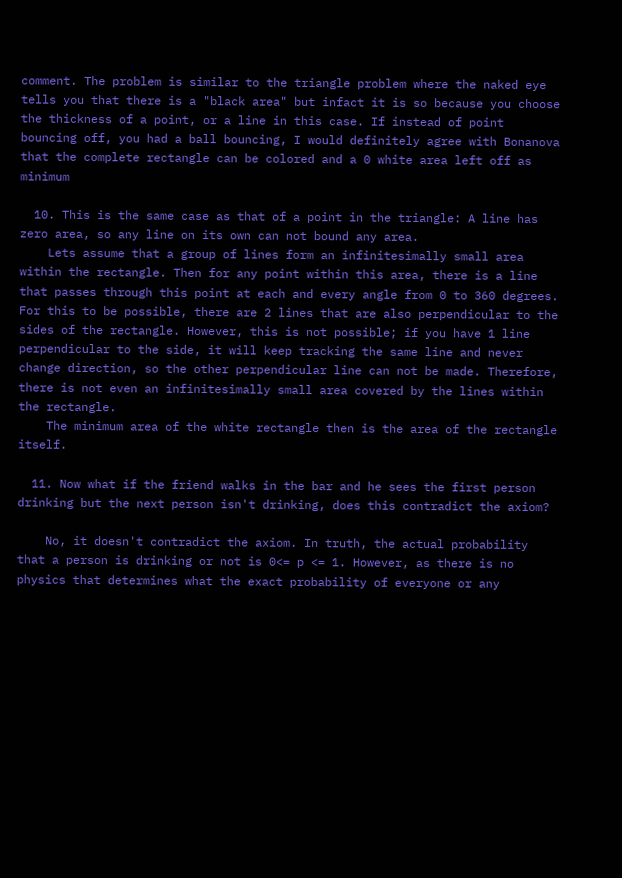comment. The problem is similar to the triangle problem where the naked eye tells you that there is a "black area" but infact it is so because you choose the thickness of a point, or a line in this case. If instead of point bouncing off, you had a ball bouncing, I would definitely agree with Bonanova that the complete rectangle can be colored and a 0 white area left off as minimum

  10. This is the same case as that of a point in the triangle: A line has zero area, so any line on its own can not bound any area.
    Lets assume that a group of lines form an infinitesimally small area within the rectangle. Then for any point within this area, there is a line that passes through this point at each and every angle from 0 to 360 degrees. For this to be possible, there are 2 lines that are also perpendicular to the sides of the rectangle. However, this is not possible; if you have 1 line perpendicular to the side, it will keep tracking the same line and never change direction, so the other perpendicular line can not be made. Therefore, there is not even an infinitesimally small area covered by the lines within the rectangle.
    The minimum area of the white rectangle then is the area of the rectangle itself.

  11. Now what if the friend walks in the bar and he sees the first person drinking but the next person isn't drinking, does this contradict the axiom?

    No, it doesn't contradict the axiom. In truth, the actual probability that a person is drinking or not is 0<= p <= 1. However, as there is no physics that determines what the exact probability of everyone or any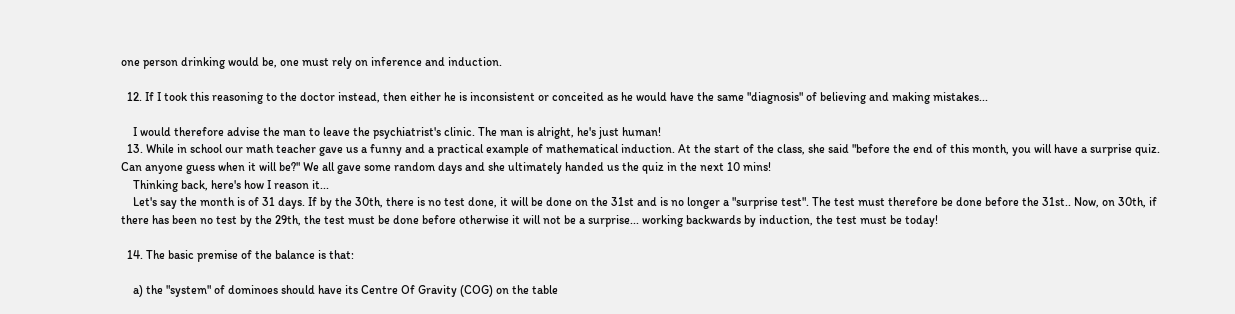one person drinking would be, one must rely on inference and induction.

  12. If I took this reasoning to the doctor instead, then either he is inconsistent or conceited as he would have the same "diagnosis" of believing and making mistakes...

    I would therefore advise the man to leave the psychiatrist's clinic. The man is alright, he's just human!
  13. While in school our math teacher gave us a funny and a practical example of mathematical induction. At the start of the class, she said "before the end of this month, you will have a surprise quiz. Can anyone guess when it will be?" We all gave some random days and she ultimately handed us the quiz in the next 10 mins!
    Thinking back, here's how I reason it...
    Let's say the month is of 31 days. If by the 30th, there is no test done, it will be done on the 31st and is no longer a "surprise test". The test must therefore be done before the 31st.. Now, on 30th, if there has been no test by the 29th, the test must be done before otherwise it will not be a surprise... working backwards by induction, the test must be today!

  14. The basic premise of the balance is that:

    a) the "system" of dominoes should have its Centre Of Gravity (COG) on the table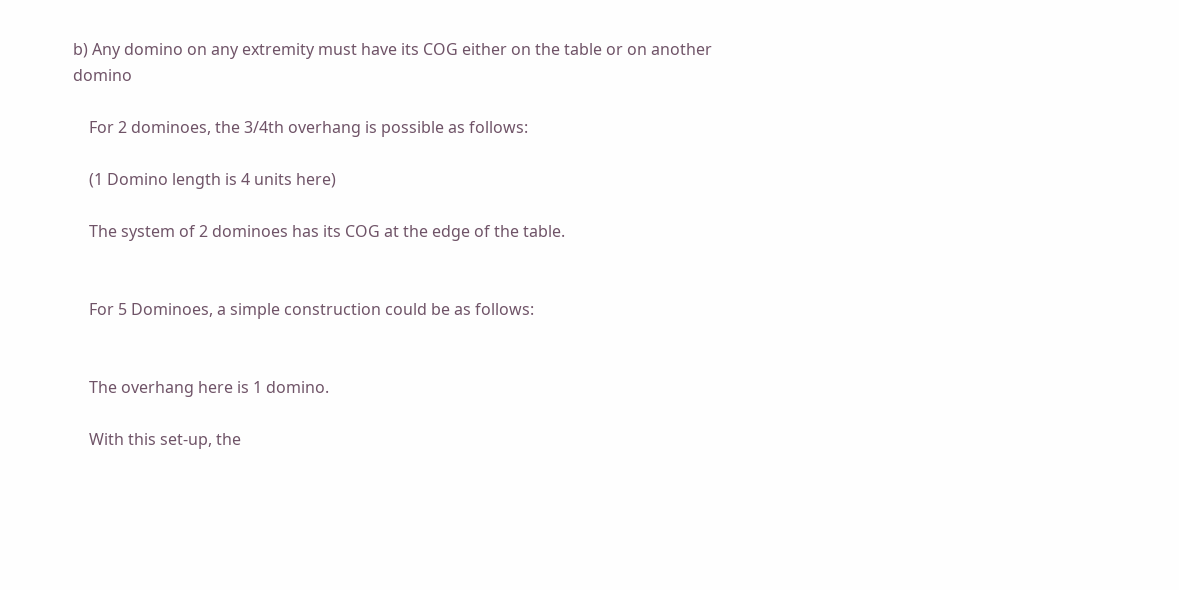b) Any domino on any extremity must have its COG either on the table or on another domino

    For 2 dominoes, the 3/4th overhang is possible as follows:

    (1 Domino length is 4 units here)

    The system of 2 dominoes has its COG at the edge of the table.


    For 5 Dominoes, a simple construction could be as follows:


    The overhang here is 1 domino.

    With this set-up, the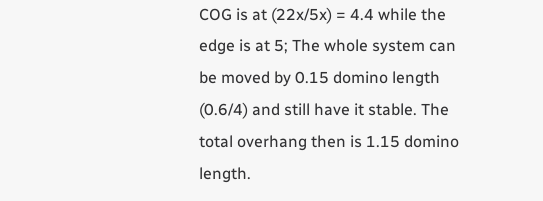COG is at (22x/5x) = 4.4 while the edge is at 5; The whole system can be moved by 0.15 domino length (0.6/4) and still have it stable. The total overhang then is 1.15 domino length.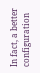In fact, a better configuration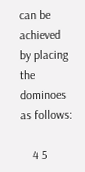can be achieved by placing the dominoes as follows:

    4 5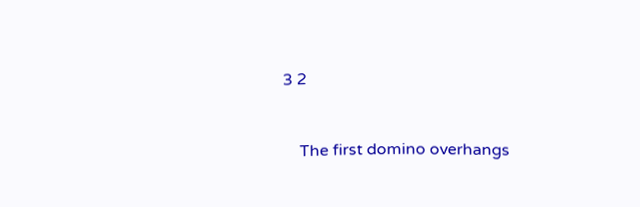3 2


    The first domino overhangs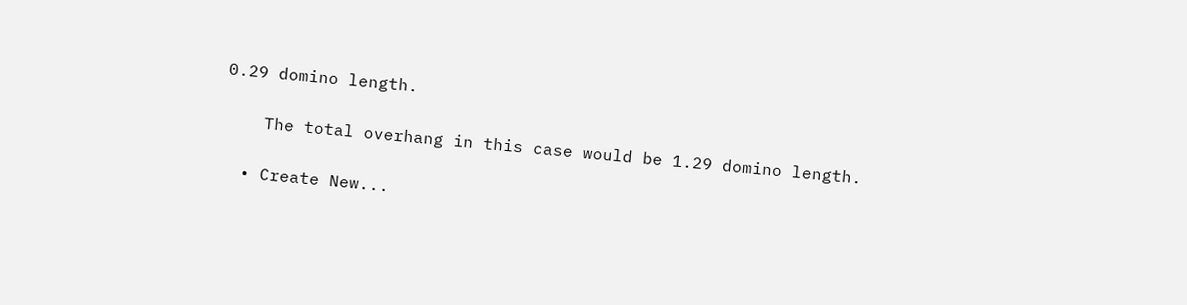0.29 domino length.

    The total overhang in this case would be 1.29 domino length.

  • Create New...